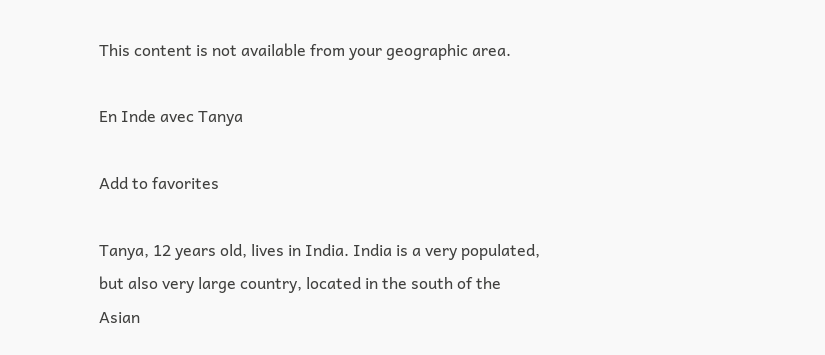This content is not available from your geographic area.

En Inde avec Tanya

Add to favorites

Tanya, 12 years old, lives in India. India is a very populated, but also very large country, located in the south of the Asian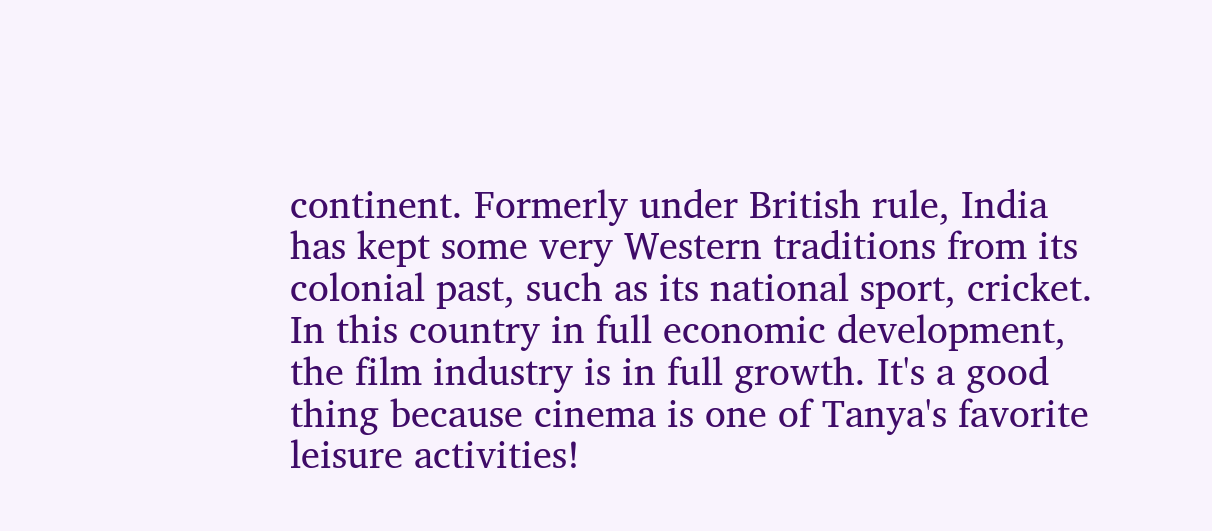continent. Formerly under British rule, India has kept some very Western traditions from its colonial past, such as its national sport, cricket. In this country in full economic development, the film industry is in full growth. It's a good thing because cinema is one of Tanya's favorite leisure activities!